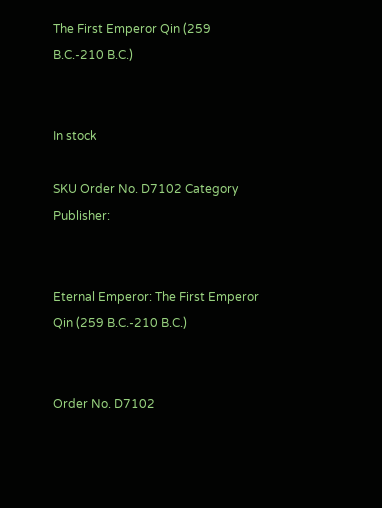The First Emperor Qin (259 B.C.-210 B.C.)


In stock

SKU Order No. D7102 Category Publisher:


Eternal Emperor: The First Emperor Qin (259 B.C.-210 B.C.)


Order No. D7102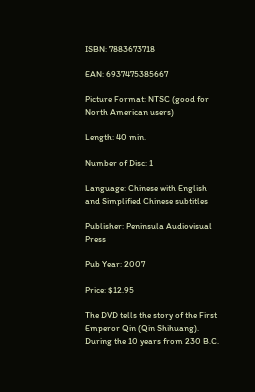ISBN: 7883673718

EAN: 6937475385667

Picture Format: NTSC (good for North American users)

Length: 40 min.

Number of Disc: 1

Language: Chinese with English and Simplified Chinese subtitles

Publisher: Peninsula Audiovisual Press

Pub Year: 2007

Price: $12.95

The DVD tells the story of the First Emperor Qin (Qin Shihuang). During the 10 years from 230 B.C.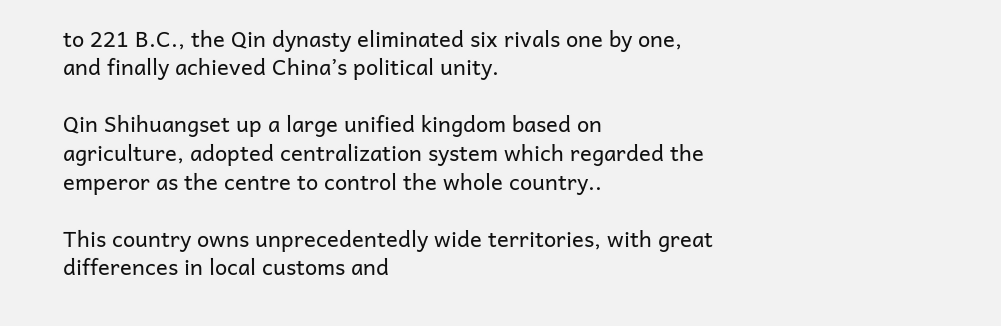to 221 B.C., the Qin dynasty eliminated six rivals one by one, and finally achieved China’s political unity.

Qin Shihuangset up a large unified kingdom based on agriculture, adopted centralization system which regarded the emperor as the centre to control the whole country..

This country owns unprecedentedly wide territories, with great differences in local customs and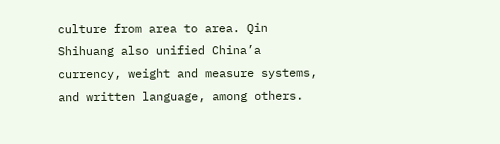culture from area to area. Qin Shihuang also unified China’a currency, weight and measure systems, and written language, among others.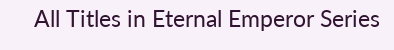All Titles in Eternal Emperor Series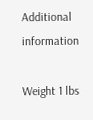Additional information

Weight 1 lbs